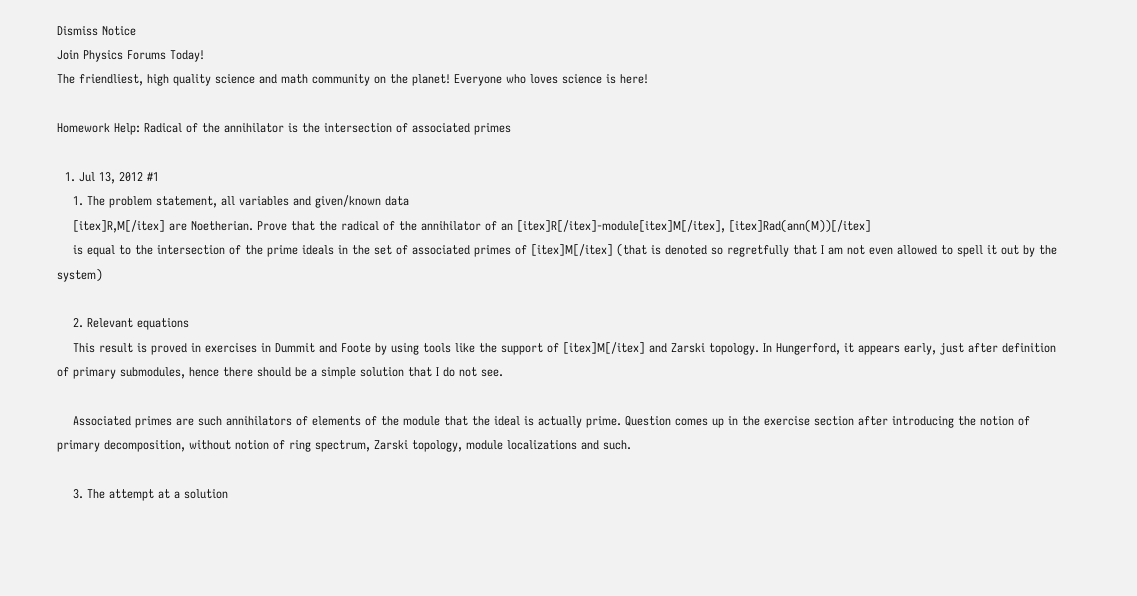Dismiss Notice
Join Physics Forums Today!
The friendliest, high quality science and math community on the planet! Everyone who loves science is here!

Homework Help: Radical of the annihilator is the intersection of associated primes

  1. Jul 13, 2012 #1
    1. The problem statement, all variables and given/known data
    [itex]R,M[/itex] are Noetherian. Prove that the radical of the annihilator of an [itex]R[/itex]-module[itex]M[/itex], [itex]Rad(ann(M))[/itex]
    is equal to the intersection of the prime ideals in the set of associated primes of [itex]M[/itex] (that is denoted so regretfully that I am not even allowed to spell it out by the system)

    2. Relevant equations
    This result is proved in exercises in Dummit and Foote by using tools like the support of [itex]M[/itex] and Zarski topology. In Hungerford, it appears early, just after definition of primary submodules, hence there should be a simple solution that I do not see.

    Associated primes are such annihilators of elements of the module that the ideal is actually prime. Question comes up in the exercise section after introducing the notion of primary decomposition, without notion of ring spectrum, Zarski topology, module localizations and such.

    3. The attempt at a solution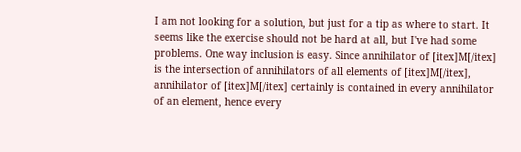I am not looking for a solution, but just for a tip as where to start. It seems like the exercise should not be hard at all, but I've had some problems. One way inclusion is easy. Since annihilator of [itex]M[/itex] is the intersection of annihilators of all elements of [itex]M[/itex], annihilator of [itex]M[/itex] certainly is contained in every annihilator of an element, hence every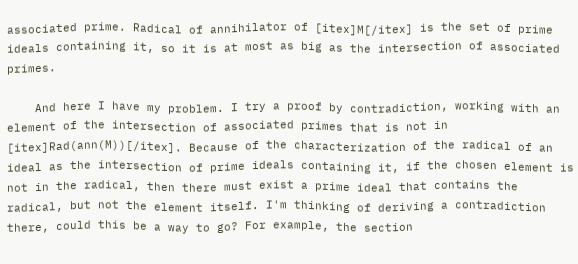associated prime. Radical of annihilator of [itex]M[/itex] is the set of prime ideals containing it, so it is at most as big as the intersection of associated primes.

    And here I have my problem. I try a proof by contradiction, working with an element of the intersection of associated primes that is not in [itex]Rad(ann(M))[/itex]. Because of the characterization of the radical of an ideal as the intersection of prime ideals containing it, if the chosen element is not in the radical, then there must exist a prime ideal that contains the radical, but not the element itself. I'm thinking of deriving a contradiction there, could this be a way to go? For example, the section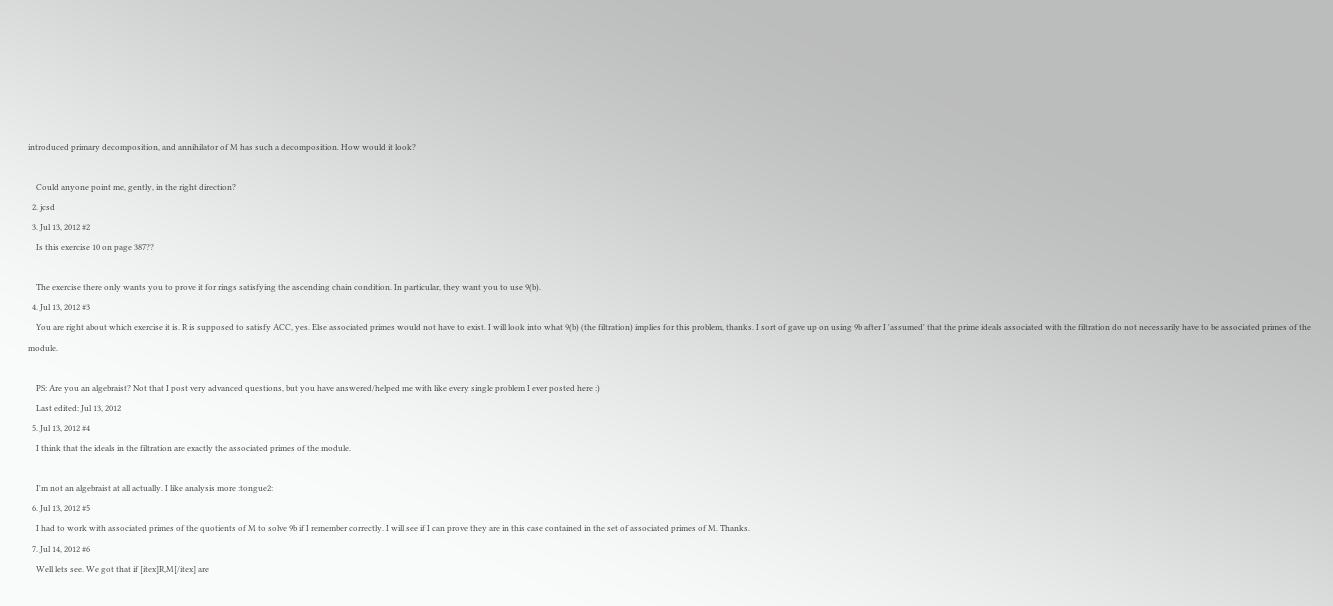introduced primary decomposition, and annihilator of M has such a decomposition. How would it look?

    Could anyone point me, gently, in the right direction?
  2. jcsd
  3. Jul 13, 2012 #2
    Is this exercise 10 on page 387??

    The exercise there only wants you to prove it for rings satisfying the ascending chain condition. In particular, they want you to use 9(b).
  4. Jul 13, 2012 #3
    You are right about which exercise it is. R is supposed to satisfy ACC, yes. Else associated primes would not have to exist. I will look into what 9(b) (the filtration) implies for this problem, thanks. I sort of gave up on using 9b after I 'assumed' that the prime ideals associated with the filtration do not necessarily have to be associated primes of the module.

    PS: Are you an algebraist? Not that I post very advanced questions, but you have answered/helped me with like every single problem I ever posted here :)
    Last edited: Jul 13, 2012
  5. Jul 13, 2012 #4
    I think that the ideals in the filtration are exactly the associated primes of the module.

    I'm not an algebraist at all actually. I like analysis more :tongue2:
  6. Jul 13, 2012 #5
    I had to work with associated primes of the quotients of M to solve 9b if I remember correctly. I will see if I can prove they are in this case contained in the set of associated primes of M. Thanks.
  7. Jul 14, 2012 #6
    Well lets see. We got that if [itex]R,M[/itex] are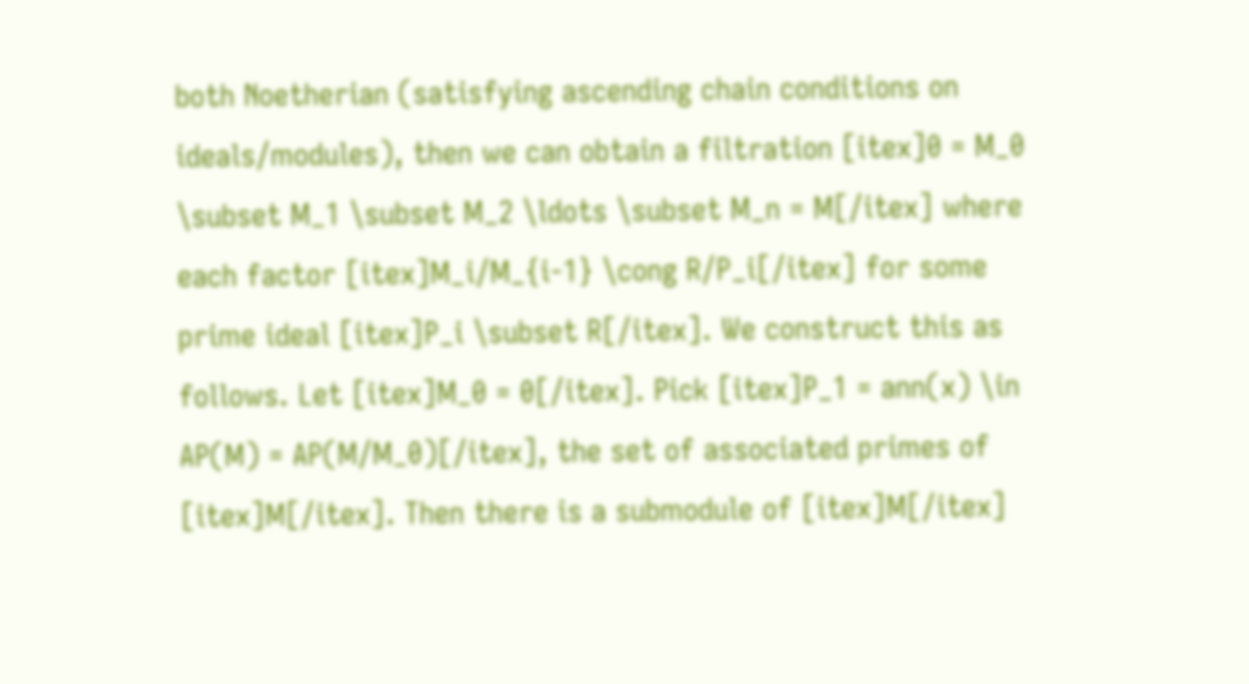both Noetherian (satisfying ascending chain conditions on ideals/modules), then we can obtain a filtration [itex]0 = M_0 \subset M_1 \subset M_2 \ldots \subset M_n = M[/itex] where each factor [itex]M_i/M_{i-1} \cong R/P_i[/itex] for some prime ideal [itex]P_i \subset R[/itex]. We construct this as follows. Let [itex]M_0 = 0[/itex]. Pick [itex]P_1 = ann(x) \in AP(M) = AP(M/M_0)[/itex], the set of associated primes of [itex]M[/itex]. Then there is a submodule of [itex]M[/itex]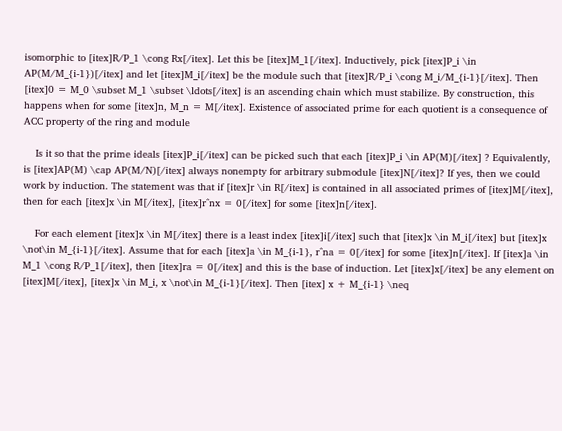isomorphic to [itex]R/P_1 \cong Rx[/itex]. Let this be [itex]M_1[/itex]. Inductively, pick [itex]P_i \in AP(M/M_{i-1})[/itex] and let [itex]M_i[/itex] be the module such that [itex]R/P_i \cong M_i/M_{i-1}[/itex]. Then [itex]0 = M_0 \subset M_1 \subset \ldots[/itex] is an ascending chain which must stabilize. By construction, this happens when for some [itex]n, M_n = M[/itex]. Existence of associated prime for each quotient is a consequence of ACC property of the ring and module

    Is it so that the prime ideals [itex]P_i[/itex] can be picked such that each [itex]P_i \in AP(M)[/itex] ? Equivalently, is [itex]AP(M) \cap AP(M/N)[/itex] always nonempty for arbitrary submodule [itex]N[/itex]? If yes, then we could work by induction. The statement was that if [itex]r \in R[/itex] is contained in all associated primes of [itex]M[/itex], then for each [itex]x \in M[/itex], [itex]r^nx = 0[/itex] for some [itex]n[/itex].

    For each element [itex]x \in M[/itex] there is a least index [itex]i[/itex] such that [itex]x \in M_i[/itex] but [itex]x \not\in M_{i-1}[/itex]. Assume that for each [itex]a \in M_{i-1}, r^na = 0[/itex] for some [itex]n[/itex]. If [itex]a \in M_1 \cong R/P_1[/itex], then [itex]ra = 0[/itex] and this is the base of induction. Let [itex]x[/itex] be any element on [itex]M[/itex], [itex]x \in M_i, x \not\in M_{i-1}[/itex]. Then [itex] x + M_{i-1} \neq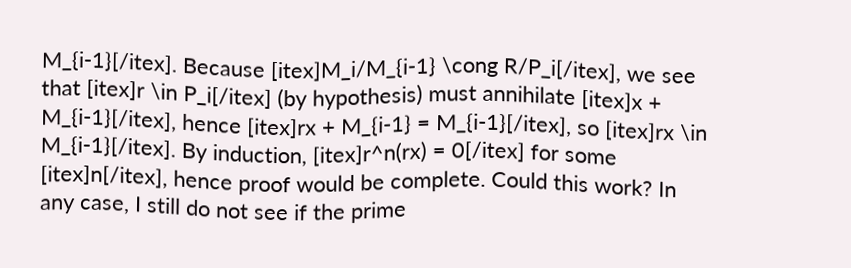M_{i-1}[/itex]. Because [itex]M_i/M_{i-1} \cong R/P_i[/itex], we see that [itex]r \in P_i[/itex] (by hypothesis) must annihilate [itex]x + M_{i-1}[/itex], hence [itex]rx + M_{i-1} = M_{i-1}[/itex], so [itex]rx \in M_{i-1}[/itex]. By induction, [itex]r^n(rx) = 0[/itex] for some [itex]n[/itex], hence proof would be complete. Could this work? In any case, I still do not see if the prime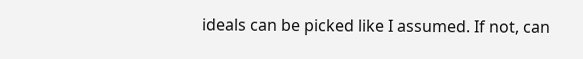ideals can be picked like I assumed. If not, can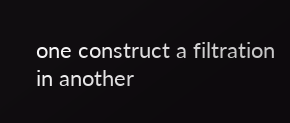one construct a filtration in another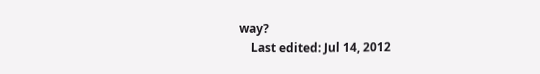way?
    Last edited: Jul 14, 2012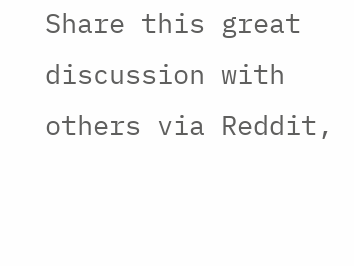Share this great discussion with others via Reddit,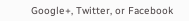Google+, Twitter, or Facebook